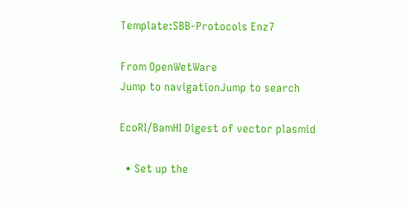Template:SBB-Protocols Enz7

From OpenWetWare
Jump to navigationJump to search

EcoRI/BamHI Digest of vector plasmid

  • Set up the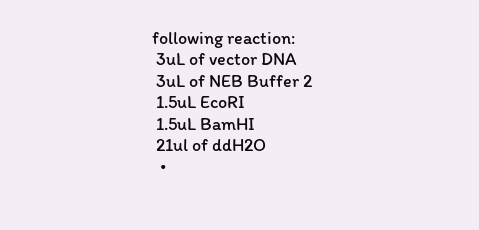following reaction:
 3uL of vector DNA
 3uL of NEB Buffer 2
 1.5uL EcoRI
 1.5uL BamHI
 21ul of ddH2O
  •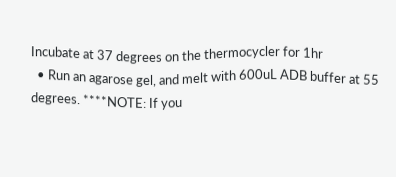Incubate at 37 degrees on the thermocycler for 1hr
  • Run an agarose gel, and melt with 600uL ADB buffer at 55 degrees. ****NOTE: If you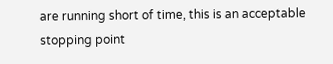are running short of time, this is an acceptable stopping point